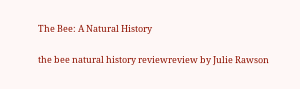The Bee: A Natural History

the bee natural history reviewreview by Julie Rawson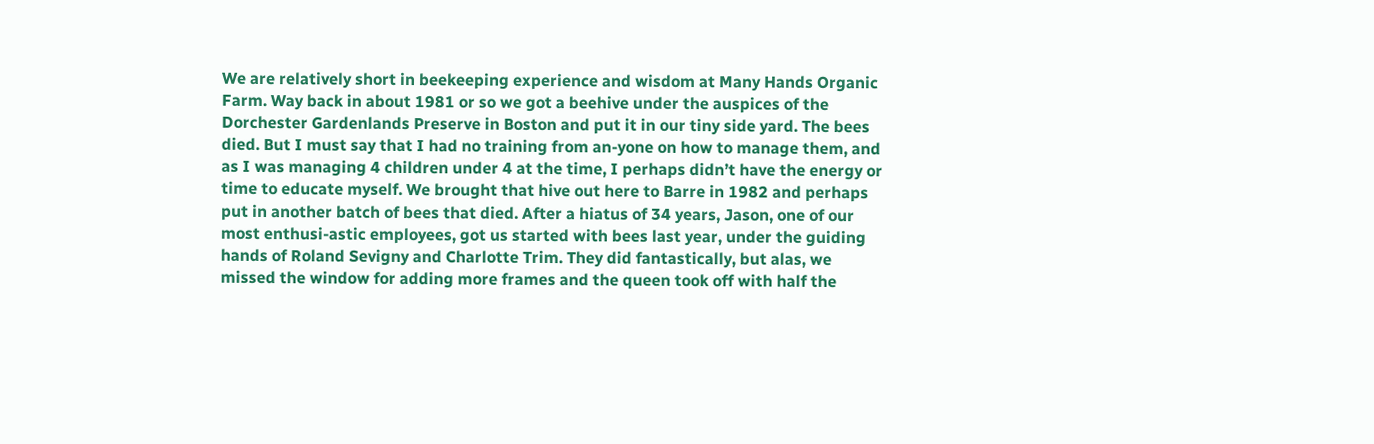We are relatively short in beekeeping experience and wisdom at Many Hands Organic Farm. Way back in about 1981 or so we got a beehive under the auspices of the Dorchester Gardenlands Preserve in Boston and put it in our tiny side yard. The bees died. But I must say that I had no training from an-yone on how to manage them, and as I was managing 4 children under 4 at the time, I perhaps didn’t have the energy or time to educate myself. We brought that hive out here to Barre in 1982 and perhaps put in another batch of bees that died. After a hiatus of 34 years, Jason, one of our most enthusi-astic employees, got us started with bees last year, under the guiding hands of Roland Sevigny and Charlotte Trim. They did fantastically, but alas, we missed the window for adding more frames and the queen took off with half the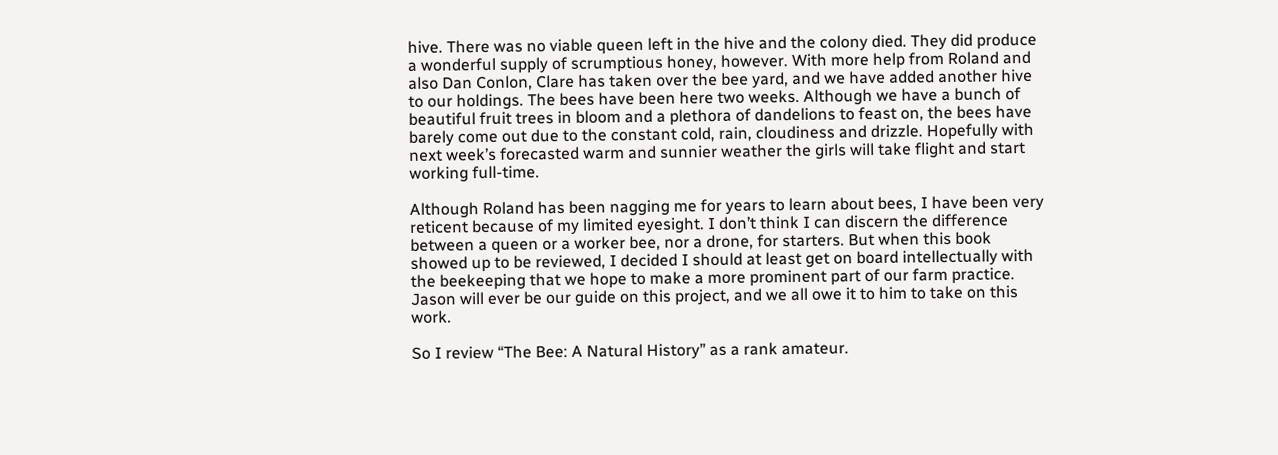hive. There was no viable queen left in the hive and the colony died. They did produce a wonderful supply of scrumptious honey, however. With more help from Roland and also Dan Conlon, Clare has taken over the bee yard, and we have added another hive to our holdings. The bees have been here two weeks. Although we have a bunch of beautiful fruit trees in bloom and a plethora of dandelions to feast on, the bees have barely come out due to the constant cold, rain, cloudiness and drizzle. Hopefully with next week’s forecasted warm and sunnier weather the girls will take flight and start working full-time.

Although Roland has been nagging me for years to learn about bees, I have been very reticent because of my limited eyesight. I don’t think I can discern the difference between a queen or a worker bee, nor a drone, for starters. But when this book showed up to be reviewed, I decided I should at least get on board intellectually with the beekeeping that we hope to make a more prominent part of our farm practice. Jason will ever be our guide on this project, and we all owe it to him to take on this work.

So I review “The Bee: A Natural History” as a rank amateur.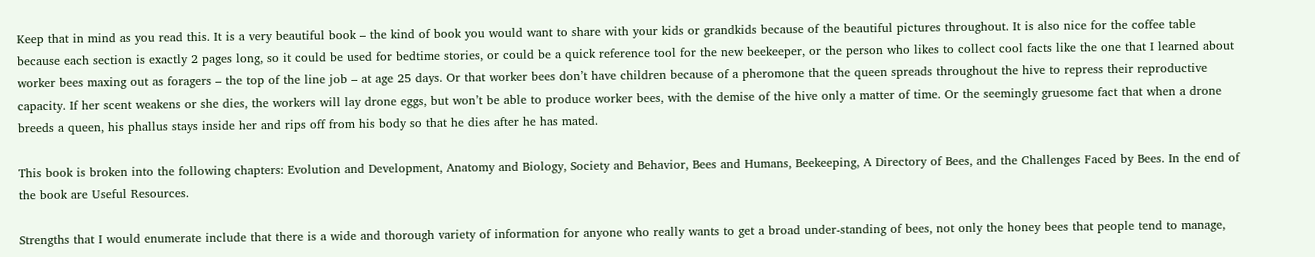Keep that in mind as you read this. It is a very beautiful book – the kind of book you would want to share with your kids or grandkids because of the beautiful pictures throughout. It is also nice for the coffee table because each section is exactly 2 pages long, so it could be used for bedtime stories, or could be a quick reference tool for the new beekeeper, or the person who likes to collect cool facts like the one that I learned about worker bees maxing out as foragers – the top of the line job – at age 25 days. Or that worker bees don’t have children because of a pheromone that the queen spreads throughout the hive to repress their reproductive capacity. If her scent weakens or she dies, the workers will lay drone eggs, but won’t be able to produce worker bees, with the demise of the hive only a matter of time. Or the seemingly gruesome fact that when a drone breeds a queen, his phallus stays inside her and rips off from his body so that he dies after he has mated.

This book is broken into the following chapters: Evolution and Development, Anatomy and Biology, Society and Behavior, Bees and Humans, Beekeeping, A Directory of Bees, and the Challenges Faced by Bees. In the end of the book are Useful Resources.

Strengths that I would enumerate include that there is a wide and thorough variety of information for anyone who really wants to get a broad under-standing of bees, not only the honey bees that people tend to manage,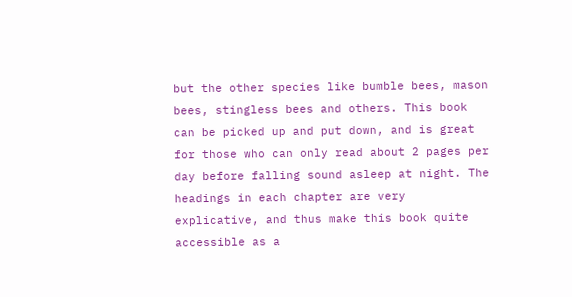but the other species like bumble bees, mason bees, stingless bees and others. This book can be picked up and put down, and is great for those who can only read about 2 pages per day before falling sound asleep at night. The headings in each chapter are very explicative, and thus make this book quite accessible as a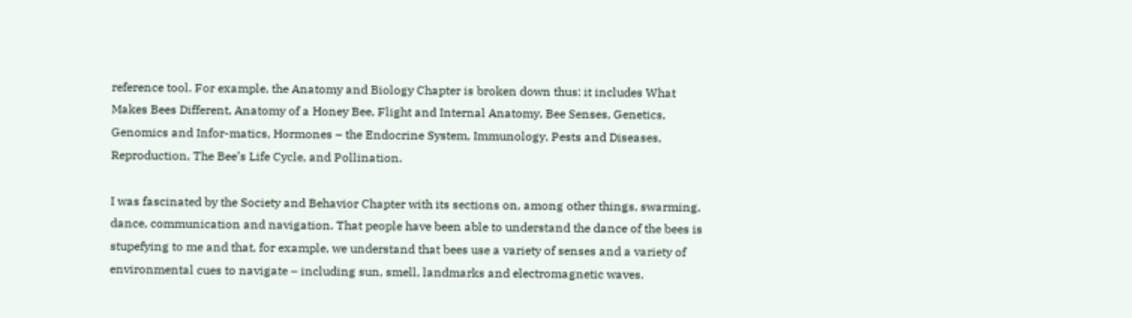reference tool. For example, the Anatomy and Biology Chapter is broken down thus: it includes What Makes Bees Different, Anatomy of a Honey Bee, Flight and Internal Anatomy, Bee Senses, Genetics, Genomics and Infor-matics, Hormones – the Endocrine System, Immunology, Pests and Diseases, Reproduction, The Bee’s Life Cycle, and Pollination.

I was fascinated by the Society and Behavior Chapter with its sections on, among other things, swarming, dance, communication and navigation. That people have been able to understand the dance of the bees is stupefying to me and that, for example, we understand that bees use a variety of senses and a variety of environmental cues to navigate – including sun, smell, landmarks and electromagnetic waves.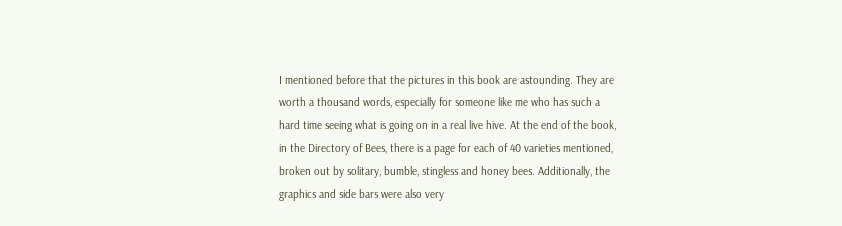I mentioned before that the pictures in this book are astounding. They are worth a thousand words, especially for someone like me who has such a hard time seeing what is going on in a real live hive. At the end of the book, in the Directory of Bees, there is a page for each of 40 varieties mentioned, broken out by solitary, bumble, stingless and honey bees. Additionally, the graphics and side bars were also very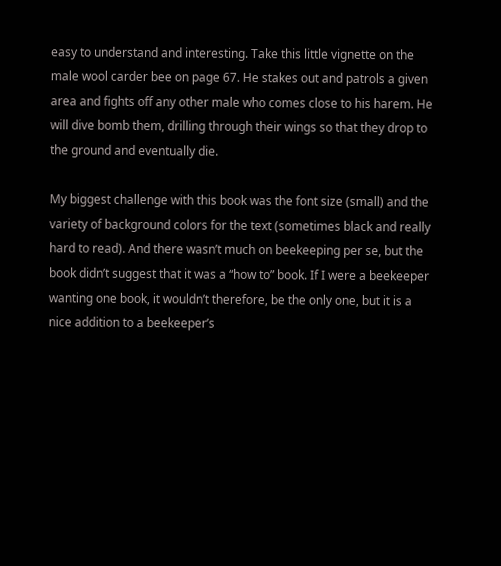easy to understand and interesting. Take this little vignette on the male wool carder bee on page 67. He stakes out and patrols a given area and fights off any other male who comes close to his harem. He will dive bomb them, drilling through their wings so that they drop to the ground and eventually die.

My biggest challenge with this book was the font size (small) and the variety of background colors for the text (sometimes black and really hard to read). And there wasn’t much on beekeeping per se, but the book didn’t suggest that it was a “how to” book. If I were a beekeeper wanting one book, it wouldn’t therefore, be the only one, but it is a nice addition to a beekeeper’s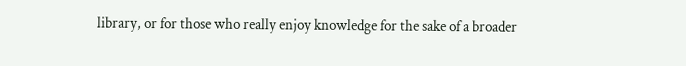library, or for those who really enjoy knowledge for the sake of a broader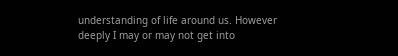understanding of life around us. However deeply I may or may not get into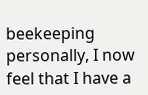beekeeping personally, I now feel that I have a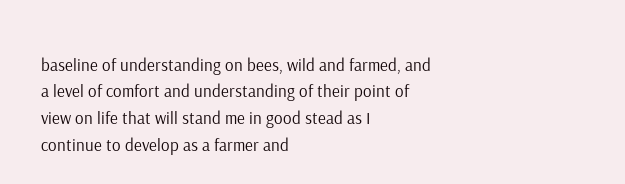baseline of understanding on bees, wild and farmed, and a level of comfort and understanding of their point of view on life that will stand me in good stead as I continue to develop as a farmer and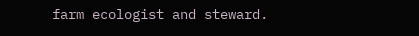farm ecologist and steward.